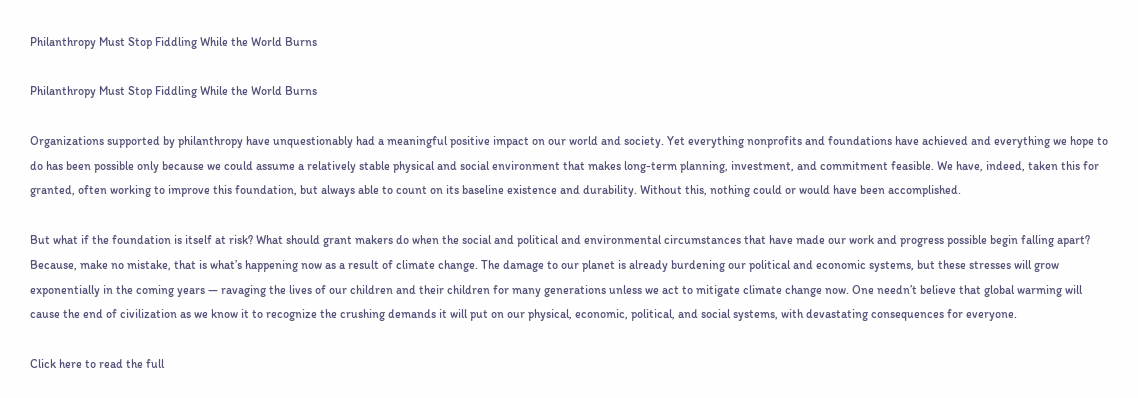Philanthropy Must Stop Fiddling While the World Burns

Philanthropy Must Stop Fiddling While the World Burns

Organizations supported by philanthropy have unquestionably had a meaningful positive impact on our world and society. Yet everything nonprofits and foundations have achieved and everything we hope to do has been possible only because we could assume a relatively stable physical and social environment that makes long-term planning, investment, and commitment feasible. We have, indeed, taken this for granted, often working to improve this foundation, but always able to count on its baseline existence and durability. Without this, nothing could or would have been accomplished.

But what if the foundation is itself at risk? What should grant makers do when the social and political and environmental circumstances that have made our work and progress possible begin falling apart? Because, make no mistake, that is what’s happening now as a result of climate change. The damage to our planet is already burdening our political and economic systems, but these stresses will grow exponentially in the coming years — ravaging the lives of our children and their children for many generations unless we act to mitigate climate change now. One needn’t believe that global warming will cause the end of civilization as we know it to recognize the crushing demands it will put on our physical, economic, political, and social systems, with devastating consequences for everyone.

Click here to read the full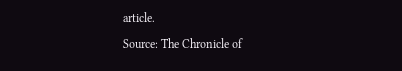article.

Source: The Chronicle of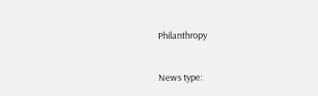Philanthropy


News type: